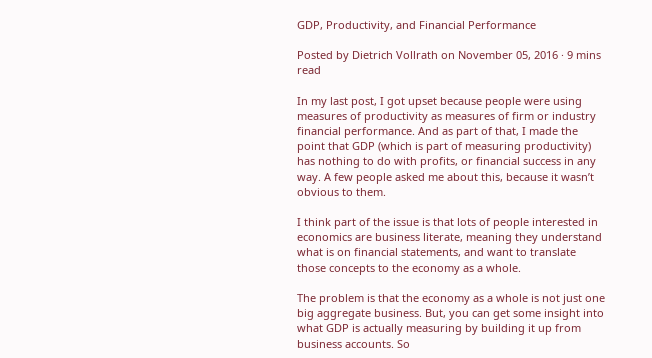GDP, Productivity, and Financial Performance

Posted by Dietrich Vollrath on November 05, 2016 · 9 mins read

In my last post, I got upset because people were using measures of productivity as measures of firm or industry financial performance. And as part of that, I made the point that GDP (which is part of measuring productivity) has nothing to do with profits, or financial success in any way. A few people asked me about this, because it wasn’t obvious to them.

I think part of the issue is that lots of people interested in economics are business literate, meaning they understand what is on financial statements, and want to translate those concepts to the economy as a whole.

The problem is that the economy as a whole is not just one big aggregate business. But, you can get some insight into what GDP is actually measuring by building it up from business accounts. So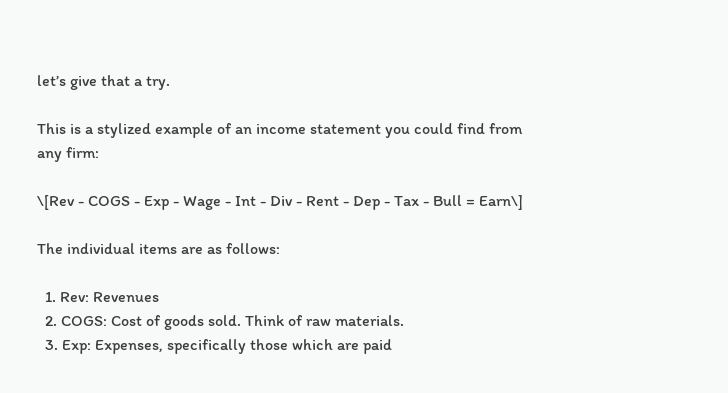let’s give that a try.

This is a stylized example of an income statement you could find from any firm:

\[Rev - COGS - Exp - Wage - Int - Div - Rent - Dep - Tax - Bull = Earn\]

The individual items are as follows:

  1. Rev: Revenues
  2. COGS: Cost of goods sold. Think of raw materials.
  3. Exp: Expenses, specifically those which are paid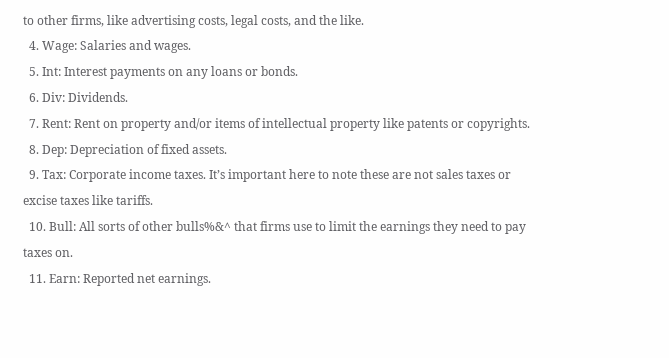to other firms, like advertising costs, legal costs, and the like.
  4. Wage: Salaries and wages.
  5. Int: Interest payments on any loans or bonds.
  6. Div: Dividends.
  7. Rent: Rent on property and/or items of intellectual property like patents or copyrights.
  8. Dep: Depreciation of fixed assets.
  9. Tax: Corporate income taxes. It’s important here to note these are not sales taxes or excise taxes like tariffs.
  10. Bull: All sorts of other bulls%&^ that firms use to limit the earnings they need to pay taxes on.
  11. Earn: Reported net earnings.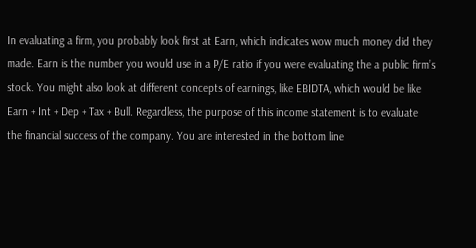In evaluating a firm, you probably look first at Earn, which indicates wow much money did they made. Earn is the number you would use in a P/E ratio if you were evaluating the a public firm’s stock. You might also look at different concepts of earnings, like EBIDTA, which would be like Earn + Int + Dep + Tax + Bull. Regardless, the purpose of this income statement is to evaluate the financial success of the company. You are interested in the bottom line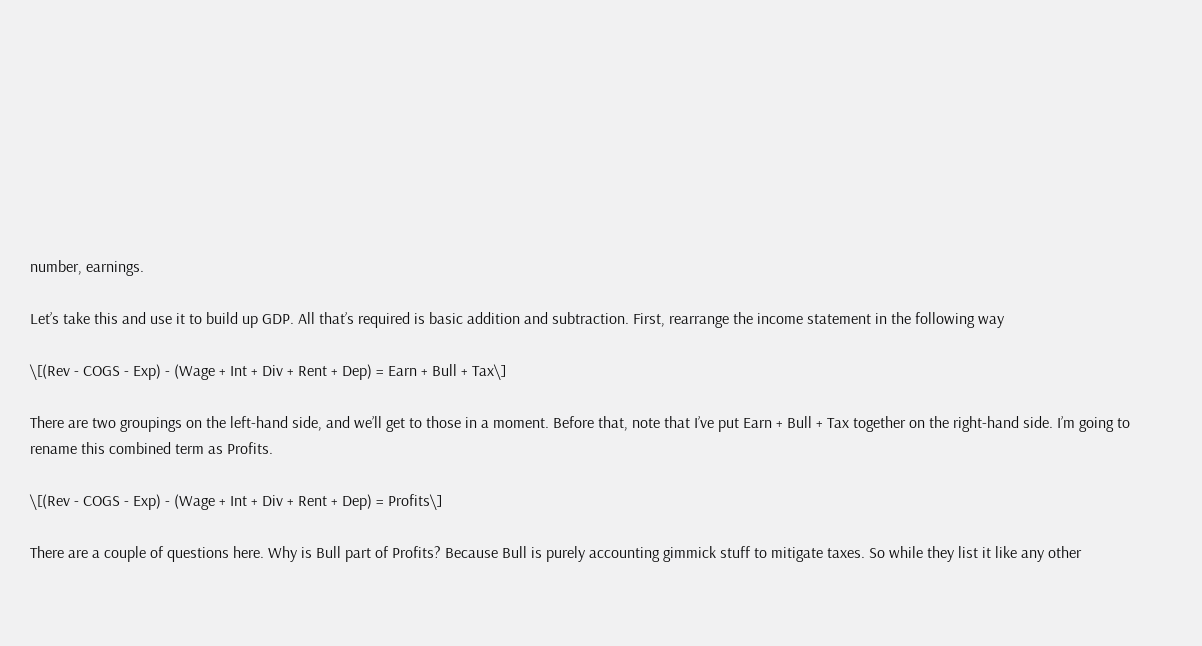number, earnings.

Let’s take this and use it to build up GDP. All that’s required is basic addition and subtraction. First, rearrange the income statement in the following way

\[(Rev - COGS - Exp) - (Wage + Int + Div + Rent + Dep) = Earn + Bull + Tax\]

There are two groupings on the left-hand side, and we’ll get to those in a moment. Before that, note that I’ve put Earn + Bull + Tax together on the right-hand side. I’m going to rename this combined term as Profits.

\[(Rev - COGS - Exp) - (Wage + Int + Div + Rent + Dep) = Profits\]

There are a couple of questions here. Why is Bull part of Profits? Because Bull is purely accounting gimmick stuff to mitigate taxes. So while they list it like any other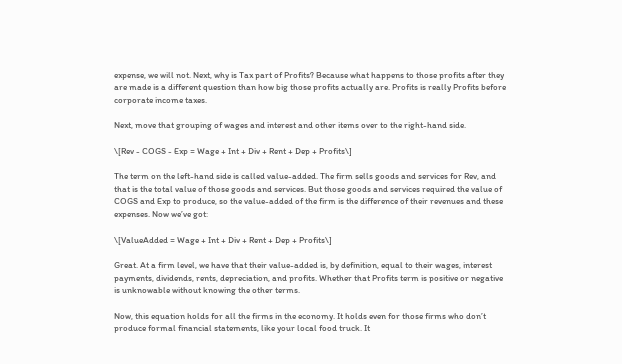expense, we will not. Next, why is Tax part of Profits? Because what happens to those profits after they are made is a different question than how big those profits actually are. Profits is really Profits before corporate income taxes.

Next, move that grouping of wages and interest and other items over to the right-hand side.

\[Rev - COGS - Exp = Wage + Int + Div + Rent + Dep + Profits\]

The term on the left-hand side is called value-added. The firm sells goods and services for Rev, and that is the total value of those goods and services. But those goods and services required the value of COGS and Exp to produce, so the value-added of the firm is the difference of their revenues and these expenses. Now we’ve got:

\[ValueAdded = Wage + Int + Div + Rent + Dep + Profits\]

Great. At a firm level, we have that their value-added is, by definition, equal to their wages, interest payments, dividends, rents, depreciation, and profits. Whether that Profits term is positive or negative is unknowable without knowing the other terms.

Now, this equation holds for all the firms in the economy. It holds even for those firms who don’t produce formal financial statements, like your local food truck. It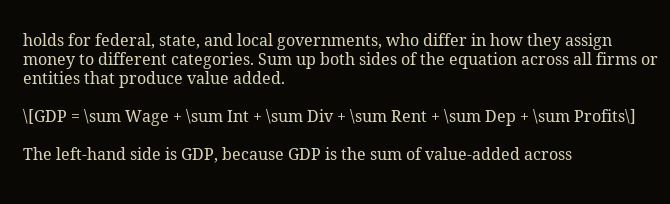holds for federal, state, and local governments, who differ in how they assign money to different categories. Sum up both sides of the equation across all firms or entities that produce value added.

\[GDP = \sum Wage + \sum Int + \sum Div + \sum Rent + \sum Dep + \sum Profits\]

The left-hand side is GDP, because GDP is the sum of value-added across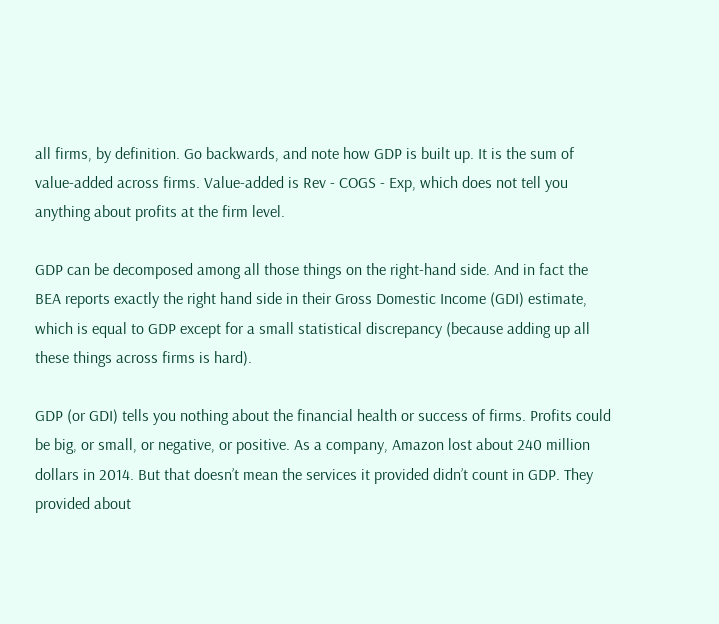all firms, by definition. Go backwards, and note how GDP is built up. It is the sum of value-added across firms. Value-added is Rev - COGS - Exp, which does not tell you anything about profits at the firm level.

GDP can be decomposed among all those things on the right-hand side. And in fact the BEA reports exactly the right hand side in their Gross Domestic Income (GDI) estimate, which is equal to GDP except for a small statistical discrepancy (because adding up all these things across firms is hard).

GDP (or GDI) tells you nothing about the financial health or success of firms. Profits could be big, or small, or negative, or positive. As a company, Amazon lost about 240 million dollars in 2014. But that doesn’t mean the services it provided didn’t count in GDP. They provided about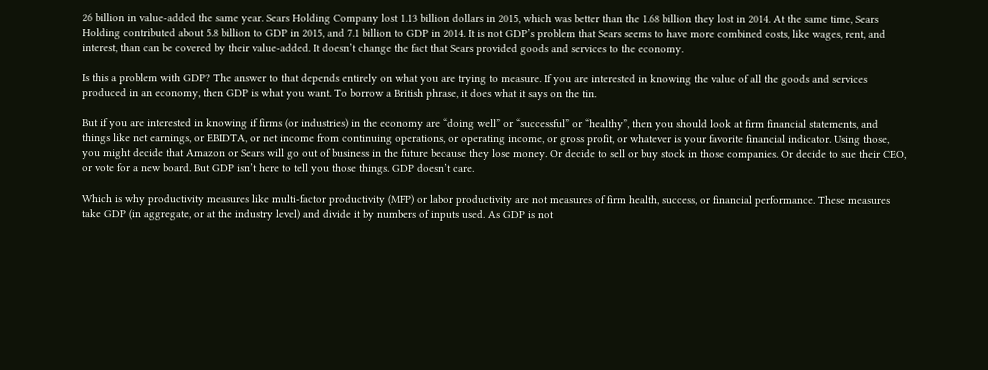26 billion in value-added the same year. Sears Holding Company lost 1.13 billion dollars in 2015, which was better than the 1.68 billion they lost in 2014. At the same time, Sears Holding contributed about 5.8 billion to GDP in 2015, and 7.1 billion to GDP in 2014. It is not GDP’s problem that Sears seems to have more combined costs, like wages, rent, and interest, than can be covered by their value-added. It doesn’t change the fact that Sears provided goods and services to the economy.

Is this a problem with GDP? The answer to that depends entirely on what you are trying to measure. If you are interested in knowing the value of all the goods and services produced in an economy, then GDP is what you want. To borrow a British phrase, it does what it says on the tin.

But if you are interested in knowing if firms (or industries) in the economy are “doing well” or “successful” or “healthy”, then you should look at firm financial statements, and things like net earnings, or EBIDTA, or net income from continuing operations, or operating income, or gross profit, or whatever is your favorite financial indicator. Using those, you might decide that Amazon or Sears will go out of business in the future because they lose money. Or decide to sell or buy stock in those companies. Or decide to sue their CEO, or vote for a new board. But GDP isn’t here to tell you those things. GDP doesn’t care.

Which is why productivity measures like multi-factor productivity (MFP) or labor productivity are not measures of firm health, success, or financial performance. These measures take GDP (in aggregate, or at the industry level) and divide it by numbers of inputs used. As GDP is not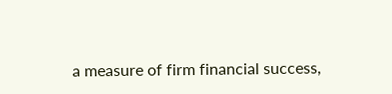a measure of firm financial success,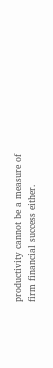productivity cannot be a measure of firm financial success either.